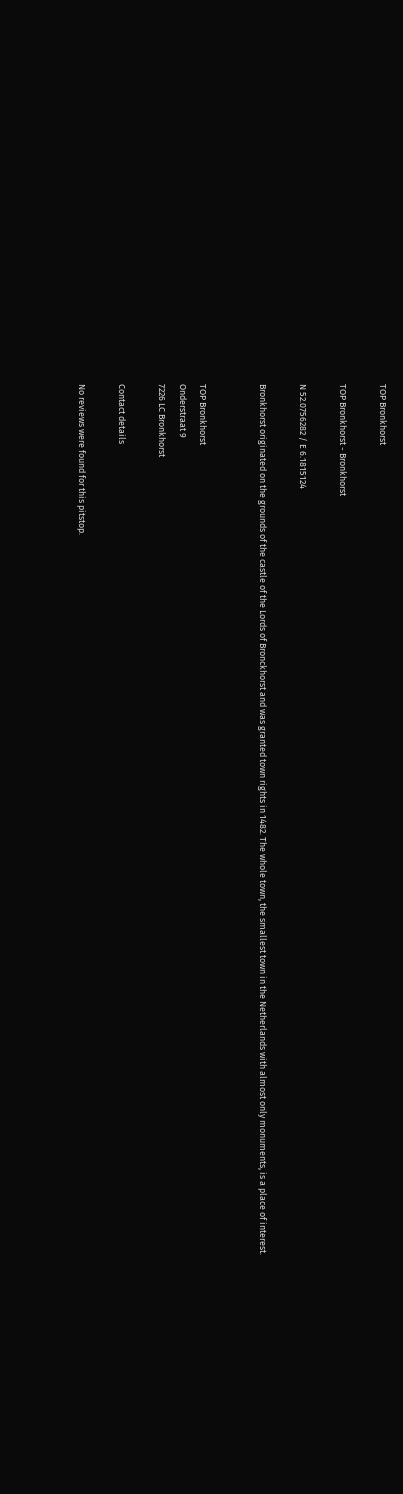TOP Bronkhorst

TOP Bronkhorst - Bronkhorst

N 52.0756282 / E 6.1815124

Bronkhorst originated on the grounds of the castle of the Lords of Bronckhorst and was granted town rights in 1482. The whole town, the smallest town in the Netherlands with almost only monuments, is a place of interest.


TOP Bronkhorst
Onderstraat 9
7226 LC Bronkhorst

Contact details

No reviews were found for this pitstop.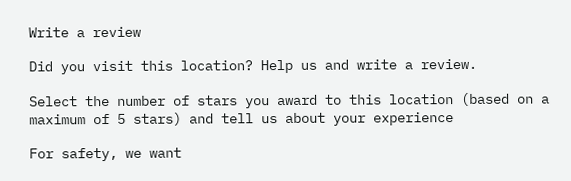Write a review

Did you visit this location? Help us and write a review.

Select the number of stars you award to this location (based on a maximum of 5 stars) and tell us about your experience

For safety, we want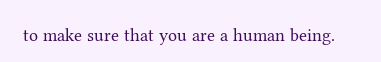to make sure that you are a human being.